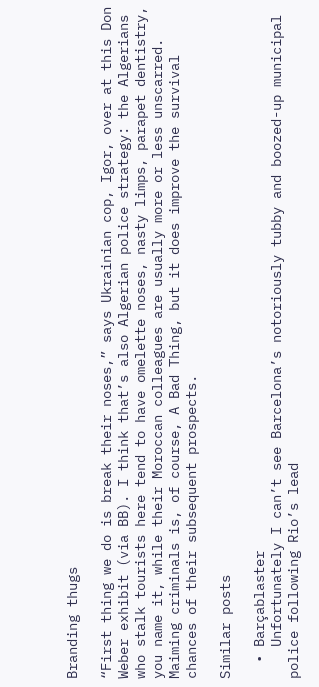Branding thugs

“First thing we do is break their noses,” says Ukrainian cop, Igor, over at this Don Weber exhibit (via BB). I think that’s also Algerian police strategy: the Algerians who stalk tourists here tend to have omelette noses, nasty limps, parapet dentistry, you name it, while their Moroccan colleagues are usually more or less unscarred. Maiming criminals is, of course, A Bad Thing, but it does improve the survival chances of their subsequent prospects.

Similar posts

  • Barçablaster
    Unfortunately I can’t see Barcelona’s notoriously tubby and boozed-up municipal police following Rio’s lead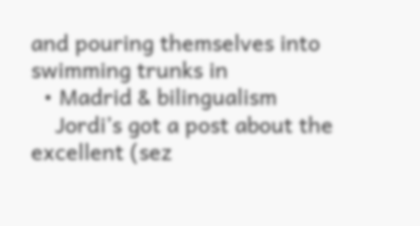and pouring themselves into swimming trunks in
  • Madrid & bilingualism
    Jordi’s got a post about the excellent (sez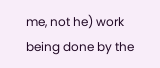me, not he) work being done by the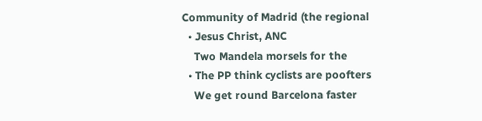Community of Madrid (the regional
  • Jesus Christ, ANC
    Two Mandela morsels for the
  • The PP think cyclists are poofters
    We get round Barcelona faster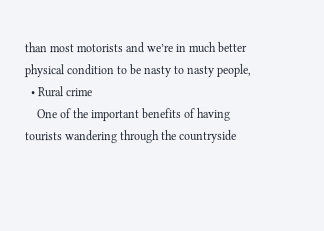than most motorists and we’re in much better physical condition to be nasty to nasty people,
  • Rural crime
    One of the important benefits of having tourists wandering through the countryside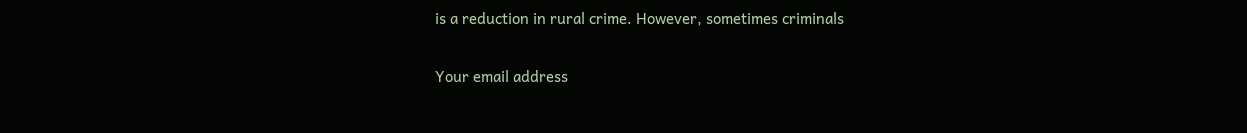is a reduction in rural crime. However, sometimes criminals


Your email address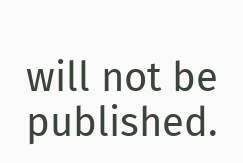will not be published.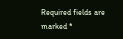Required fields are marked *